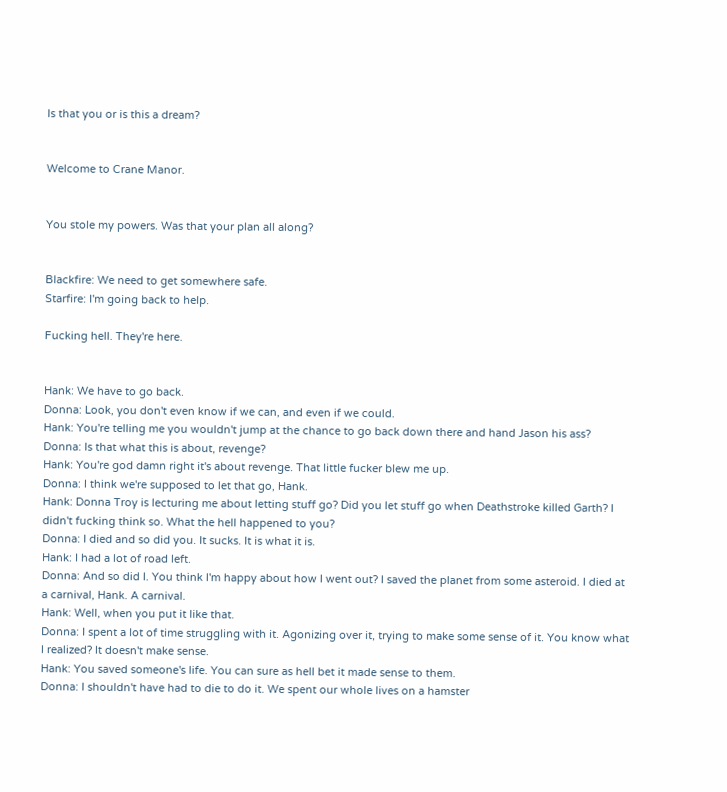Is that you or is this a dream?


Welcome to Crane Manor.


You stole my powers. Was that your plan all along?


Blackfire: We need to get somewhere safe.
Starfire: I'm going back to help.

Fucking hell. They're here.


Hank: We have to go back.
Donna: Look, you don't even know if we can, and even if we could.
Hank: You're telling me you wouldn't jump at the chance to go back down there and hand Jason his ass?
Donna: Is that what this is about, revenge?
Hank: You're god damn right it's about revenge. That little fucker blew me up.
Donna: I think we're supposed to let that go, Hank.
Hank: Donna Troy is lecturing me about letting stuff go? Did you let stuff go when Deathstroke killed Garth? I didn't fucking think so. What the hell happened to you?
Donna: I died and so did you. It sucks. It is what it is.
Hank: I had a lot of road left.
Donna: And so did I. You think I'm happy about how I went out? I saved the planet from some asteroid. I died at a carnival, Hank. A carnival.
Hank: Well, when you put it like that.
Donna: I spent a lot of time struggling with it. Agonizing over it, trying to make some sense of it. You know what I realized? It doesn't make sense.
Hank: You saved someone's life. You can sure as hell bet it made sense to them.
Donna: I shouldn't have had to die to do it. We spent our whole lives on a hamster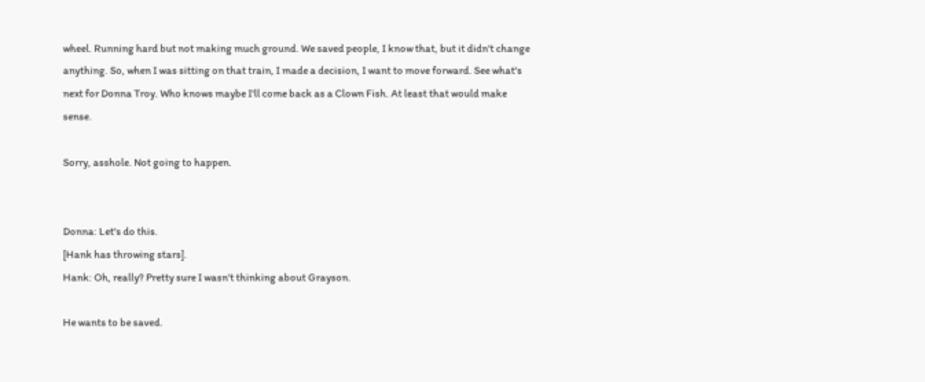wheel. Running hard but not making much ground. We saved people, I know that, but it didn't change anything. So, when I was sitting on that train, I made a decision, I want to move forward. See what's next for Donna Troy. Who knows maybe I'll come back as a Clown Fish. At least that would make sense.

Sorry, asshole. Not going to happen.


Donna: Let's do this.
[Hank has throwing stars].
Hank: Oh, really? Pretty sure I wasn't thinking about Grayson.

He wants to be saved.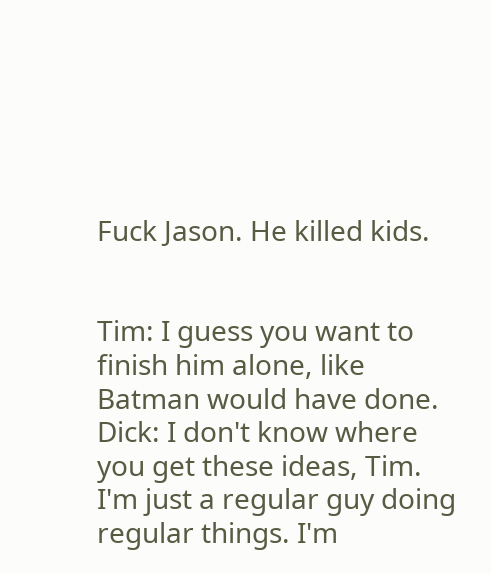Fuck Jason. He killed kids.


Tim: I guess you want to finish him alone, like Batman would have done.
Dick: I don't know where you get these ideas, Tim. I'm just a regular guy doing regular things. I'm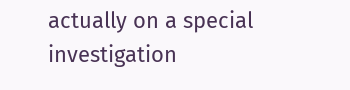actually on a special investigation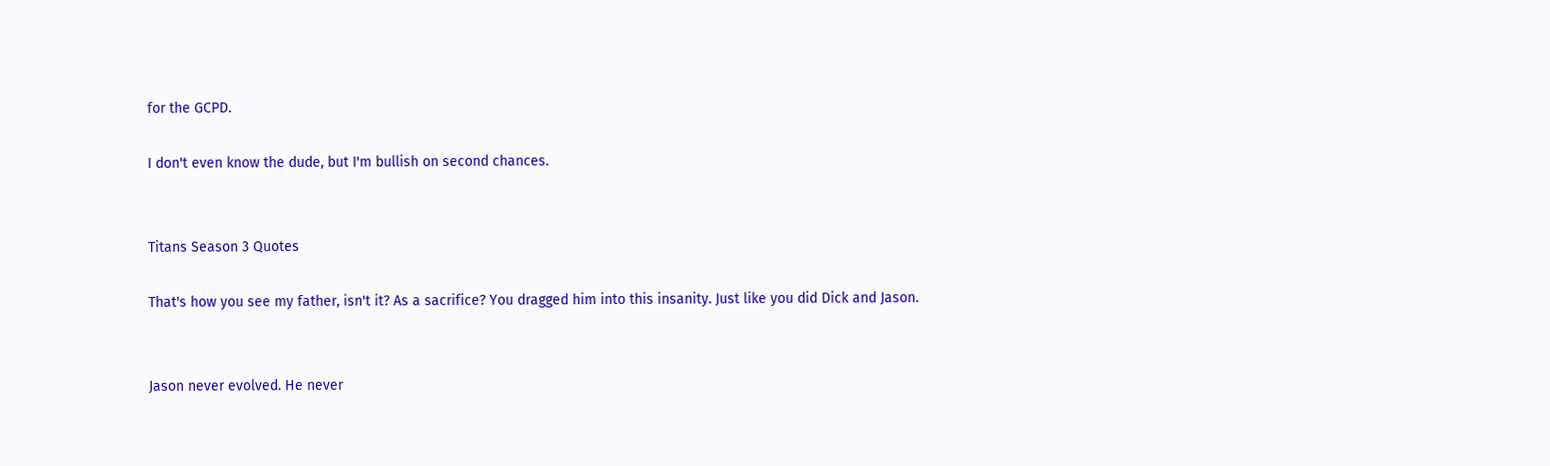for the GCPD.

I don't even know the dude, but I'm bullish on second chances.


Titans Season 3 Quotes

That's how you see my father, isn't it? As a sacrifice? You dragged him into this insanity. Just like you did Dick and Jason.


Jason never evolved. He never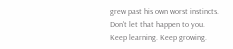grew past his own worst instincts. Don't let that happen to you. Keep learning. Keep growing.